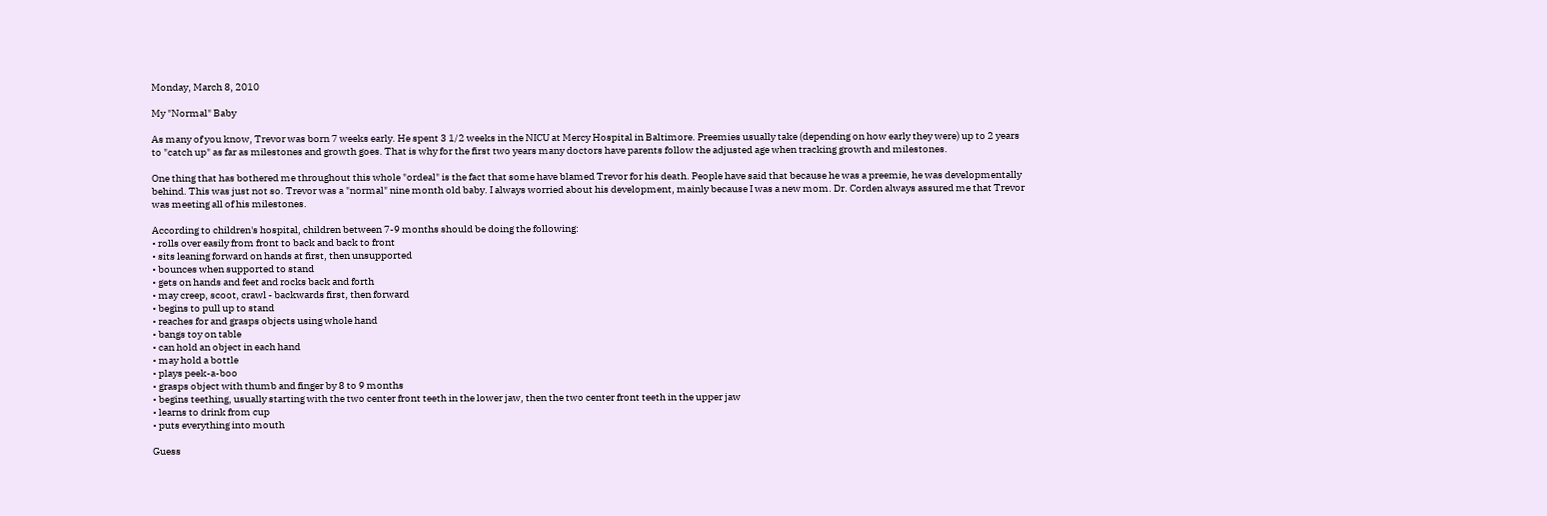Monday, March 8, 2010

My "Normal" Baby

As many of you know, Trevor was born 7 weeks early. He spent 3 1/2 weeks in the NICU at Mercy Hospital in Baltimore. Preemies usually take (depending on how early they were) up to 2 years to "catch up" as far as milestones and growth goes. That is why for the first two years many doctors have parents follow the adjusted age when tracking growth and milestones.

One thing that has bothered me throughout this whole "ordeal" is the fact that some have blamed Trevor for his death. People have said that because he was a preemie, he was developmentally behind. This was just not so. Trevor was a "normal" nine month old baby. I always worried about his development, mainly because I was a new mom. Dr. Corden always assured me that Trevor was meeting all of his milestones.

According to children's hospital, children between 7-9 months should be doing the following:
• rolls over easily from front to back and back to front
• sits leaning forward on hands at first, then unsupported
• bounces when supported to stand
• gets on hands and feet and rocks back and forth
• may creep, scoot, crawl - backwards first, then forward
• begins to pull up to stand
• reaches for and grasps objects using whole hand
• bangs toy on table
• can hold an object in each hand
• may hold a bottle
• plays peek-a-boo
• grasps object with thumb and finger by 8 to 9 months
• begins teething, usually starting with the two center front teeth in the lower jaw, then the two center front teeth in the upper jaw
• learns to drink from cup
• puts everything into mouth

Guess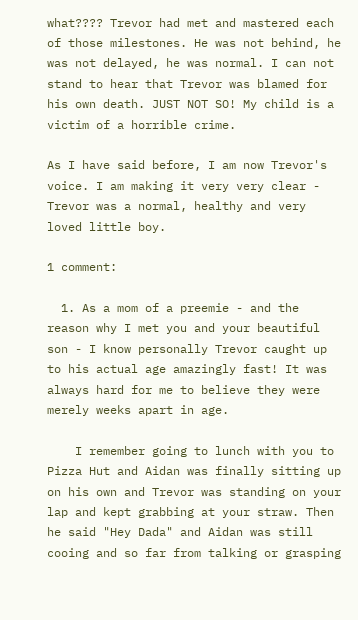what???? Trevor had met and mastered each of those milestones. He was not behind, he was not delayed, he was normal. I can not stand to hear that Trevor was blamed for his own death. JUST NOT SO! My child is a victim of a horrible crime.

As I have said before, I am now Trevor's voice. I am making it very very clear - Trevor was a normal, healthy and very loved little boy.

1 comment:

  1. As a mom of a preemie - and the reason why I met you and your beautiful son - I know personally Trevor caught up to his actual age amazingly fast! It was always hard for me to believe they were merely weeks apart in age.

    I remember going to lunch with you to Pizza Hut and Aidan was finally sitting up on his own and Trevor was standing on your lap and kept grabbing at your straw. Then he said "Hey Dada" and Aidan was still cooing and so far from talking or grasping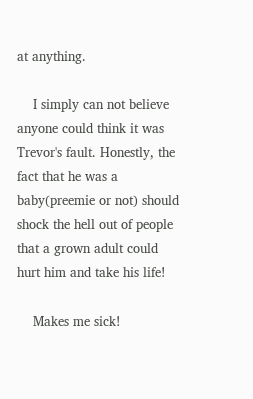at anything.

    I simply can not believe anyone could think it was Trevor's fault. Honestly, the fact that he was a baby(preemie or not) should shock the hell out of people that a grown adult could hurt him and take his life!

    Makes me sick!